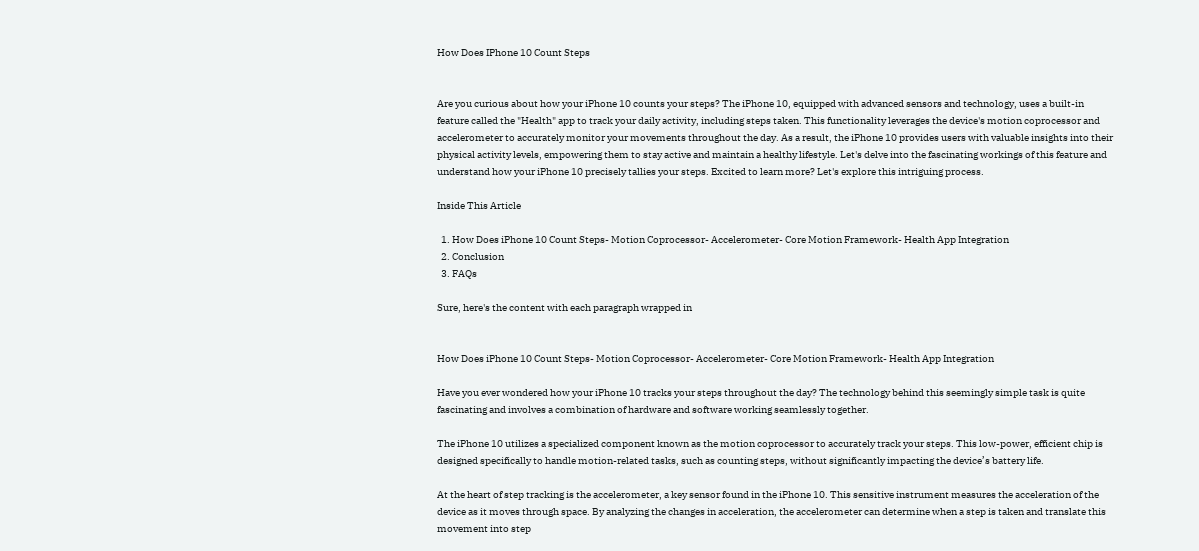How Does IPhone 10 Count Steps


Are you curious about how your iPhone 10 counts your steps? The iPhone 10, equipped with advanced sensors and technology, uses a built-in feature called the "Health" app to track your daily activity, including steps taken. This functionality leverages the device's motion coprocessor and accelerometer to accurately monitor your movements throughout the day. As a result, the iPhone 10 provides users with valuable insights into their physical activity levels, empowering them to stay active and maintain a healthy lifestyle. Let's delve into the fascinating workings of this feature and understand how your iPhone 10 precisely tallies your steps. Excited to learn more? Let's explore this intriguing process.

Inside This Article

  1. How Does iPhone 10 Count Steps- Motion Coprocessor- Accelerometer- Core Motion Framework- Health App Integration
  2. Conclusion
  3. FAQs

Sure, here's the content with each paragraph wrapped in


How Does iPhone 10 Count Steps- Motion Coprocessor- Accelerometer- Core Motion Framework- Health App Integration

Have you ever wondered how your iPhone 10 tracks your steps throughout the day? The technology behind this seemingly simple task is quite fascinating and involves a combination of hardware and software working seamlessly together.

The iPhone 10 utilizes a specialized component known as the motion coprocessor to accurately track your steps. This low-power, efficient chip is designed specifically to handle motion-related tasks, such as counting steps, without significantly impacting the device’s battery life.

At the heart of step tracking is the accelerometer, a key sensor found in the iPhone 10. This sensitive instrument measures the acceleration of the device as it moves through space. By analyzing the changes in acceleration, the accelerometer can determine when a step is taken and translate this movement into step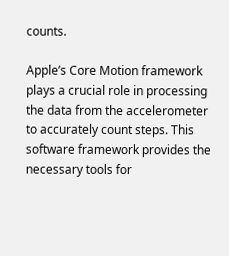counts.

Apple’s Core Motion framework plays a crucial role in processing the data from the accelerometer to accurately count steps. This software framework provides the necessary tools for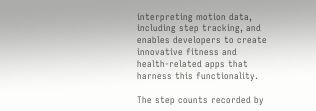interpreting motion data, including step tracking, and enables developers to create innovative fitness and health-related apps that harness this functionality.

The step counts recorded by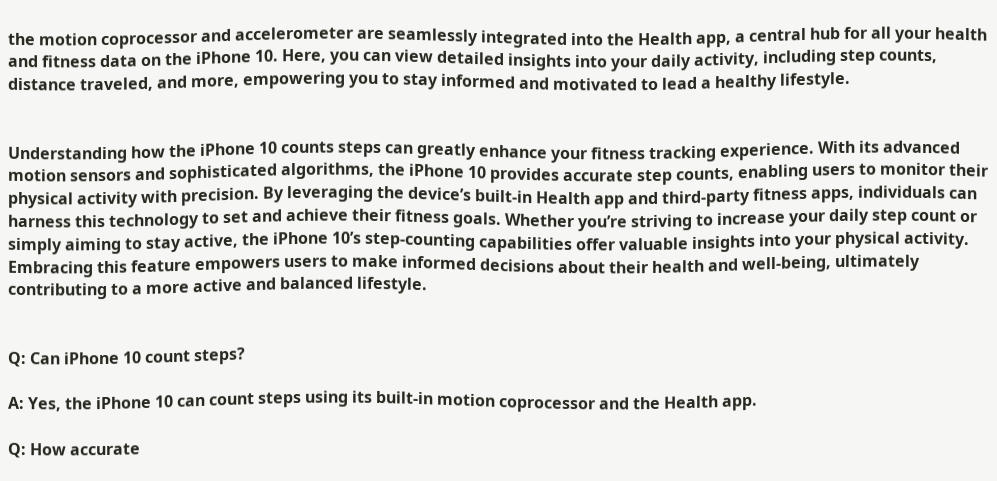the motion coprocessor and accelerometer are seamlessly integrated into the Health app, a central hub for all your health and fitness data on the iPhone 10. Here, you can view detailed insights into your daily activity, including step counts, distance traveled, and more, empowering you to stay informed and motivated to lead a healthy lifestyle.


Understanding how the iPhone 10 counts steps can greatly enhance your fitness tracking experience. With its advanced motion sensors and sophisticated algorithms, the iPhone 10 provides accurate step counts, enabling users to monitor their physical activity with precision. By leveraging the device’s built-in Health app and third-party fitness apps, individuals can harness this technology to set and achieve their fitness goals. Whether you’re striving to increase your daily step count or simply aiming to stay active, the iPhone 10’s step-counting capabilities offer valuable insights into your physical activity. Embracing this feature empowers users to make informed decisions about their health and well-being, ultimately contributing to a more active and balanced lifestyle.


Q: Can iPhone 10 count steps?

A: Yes, the iPhone 10 can count steps using its built-in motion coprocessor and the Health app.

Q: How accurate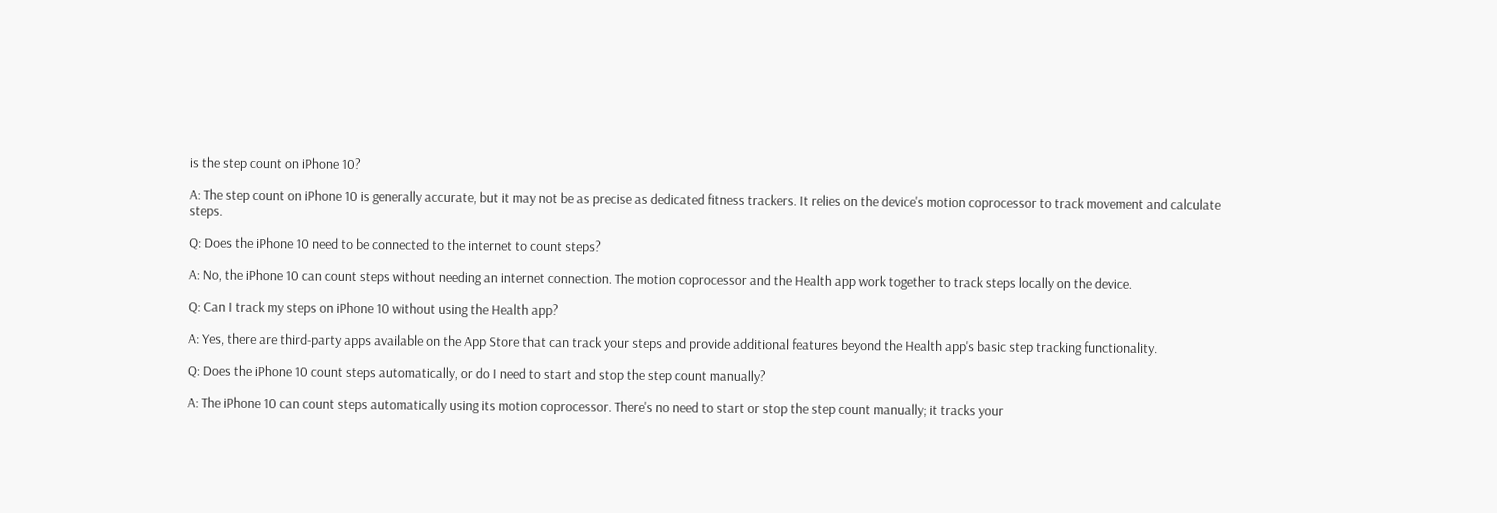is the step count on iPhone 10?

A: The step count on iPhone 10 is generally accurate, but it may not be as precise as dedicated fitness trackers. It relies on the device's motion coprocessor to track movement and calculate steps.

Q: Does the iPhone 10 need to be connected to the internet to count steps?

A: No, the iPhone 10 can count steps without needing an internet connection. The motion coprocessor and the Health app work together to track steps locally on the device.

Q: Can I track my steps on iPhone 10 without using the Health app?

A: Yes, there are third-party apps available on the App Store that can track your steps and provide additional features beyond the Health app's basic step tracking functionality.

Q: Does the iPhone 10 count steps automatically, or do I need to start and stop the step count manually?

A: The iPhone 10 can count steps automatically using its motion coprocessor. There's no need to start or stop the step count manually; it tracks your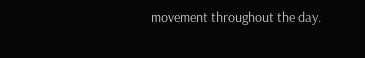movement throughout the day.